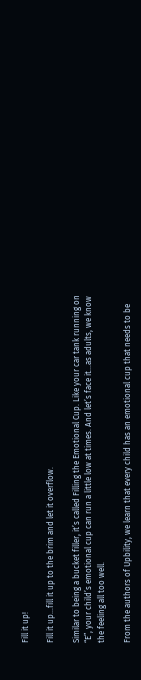Fill it up!

Fill it up…fill it up to the brim and let it overflow.

Similar to being a bucket filler, it’s called Filling the Emotional Cup. Like your car tank running on “E”, your child’s emotional cup can run a little low at times. And let’s face it…as adults, we know the feeling all too well.

From the authors of Upbility, we learn that every child has an emotional cup that needs to be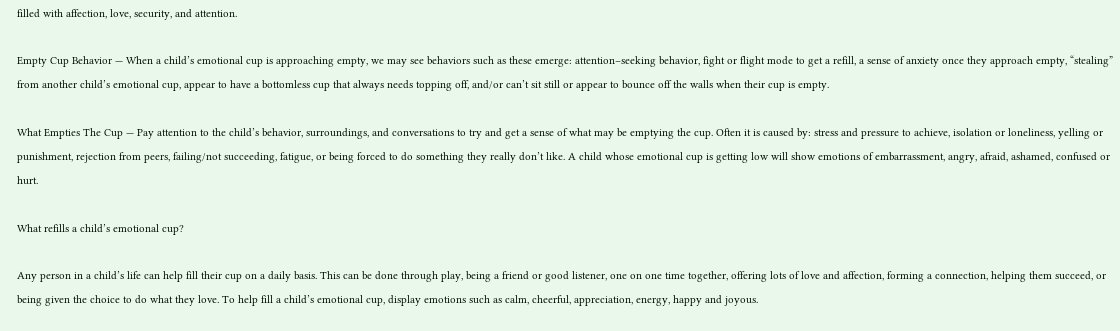filled with affection, love, security, and attention.

Empty Cup Behavior — When a child’s emotional cup is approaching empty, we may see behaviors such as these emerge: attention–seeking behavior, fight or flight mode to get a refill, a sense of anxiety once they approach empty, “stealing” from another child’s emotional cup, appear to have a bottomless cup that always needs topping off, and/or can’t sit still or appear to bounce off the walls when their cup is empty.

What Empties The Cup — Pay attention to the child’s behavior, surroundings, and conversations to try and get a sense of what may be emptying the cup. Often it is caused by: stress and pressure to achieve, isolation or loneliness, yelling or punishment, rejection from peers, failing/not succeeding, fatigue, or being forced to do something they really don’t like. A child whose emotional cup is getting low will show emotions of embarrassment, angry, afraid, ashamed, confused or hurt.

What refills a child’s emotional cup?

Any person in a child’s life can help fill their cup on a daily basis. This can be done through play, being a friend or good listener, one on one time together, offering lots of love and affection, forming a connection, helping them succeed, or being given the choice to do what they love. To help fill a child’s emotional cup, display emotions such as calm, cheerful, appreciation, energy, happy and joyous.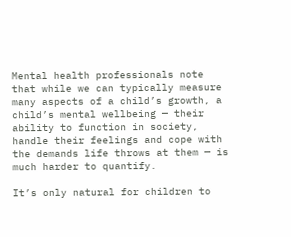Mental health professionals note that while we can typically measure many aspects of a child’s growth, a child’s mental wellbeing — their ability to function in society, handle their feelings and cope with the demands life throws at them — is much harder to quantify.

It’s only natural for children to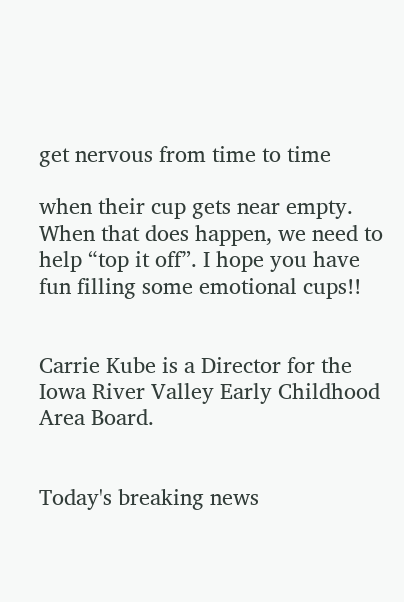get nervous from time to time

when their cup gets near empty. When that does happen, we need to help “top it off”. I hope you have fun filling some emotional cups!!


Carrie Kube is a Director for the Iowa River Valley Early Childhood Area Board.


Today's breaking news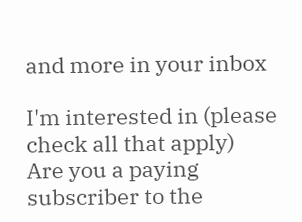and more in your inbox

I'm interested in (please check all that apply)
Are you a paying subscriber to the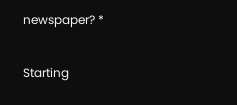newspaper? *

Starting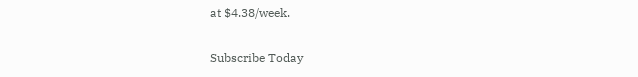at $4.38/week.

Subscribe Today